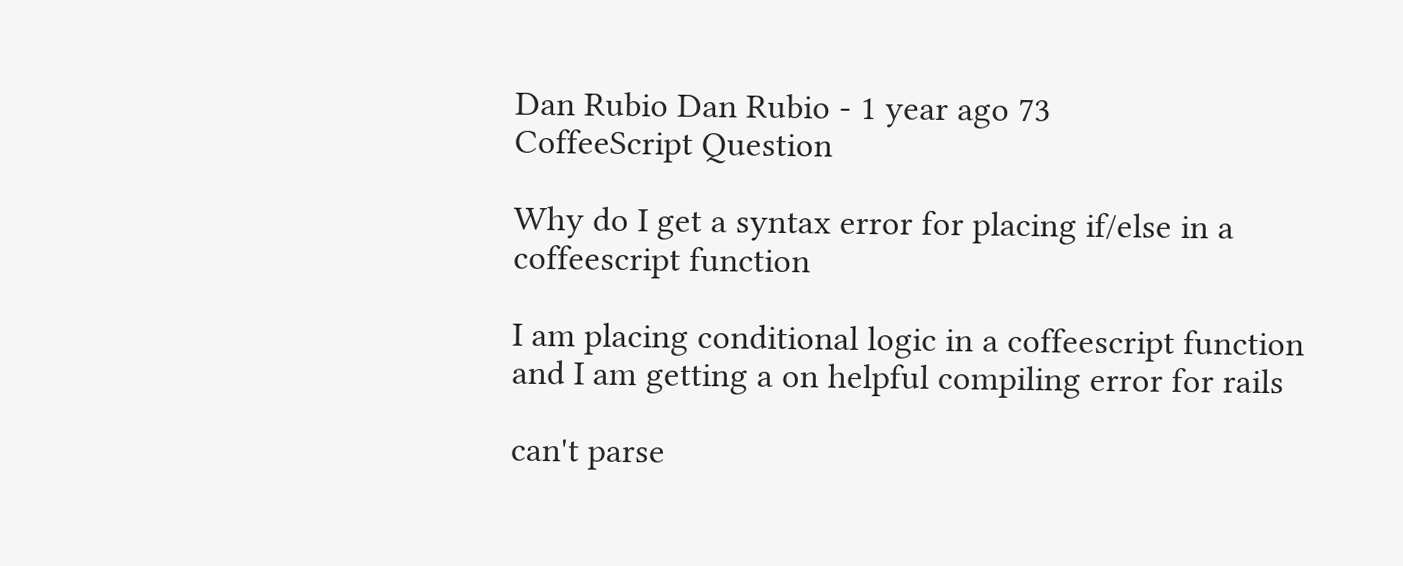Dan Rubio Dan Rubio - 1 year ago 73
CoffeeScript Question

Why do I get a syntax error for placing if/else in a coffeescript function

I am placing conditional logic in a coffeescript function and I am getting a on helpful compiling error for rails

can't parse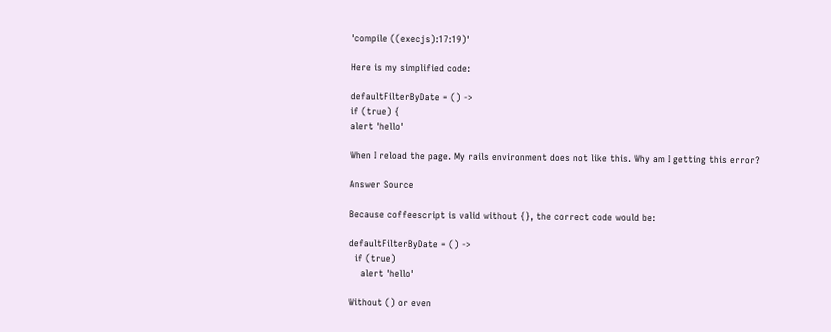'compile ((execjs):17:19)'

Here is my simplified code:

defaultFilterByDate = () ->
if (true) {
alert 'hello'

When I reload the page. My rails environment does not like this. Why am I getting this error?

Answer Source

Because coffeescript is valid without {}, the correct code would be:

defaultFilterByDate = () ->
  if (true)
    alert 'hello'

Without () or even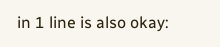in 1 line is also okay: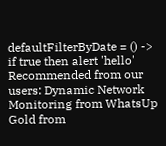defaultFilterByDate = () -> if true then alert 'hello'
Recommended from our users: Dynamic Network Monitoring from WhatsUp Gold from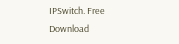IPSwitch. Free Download